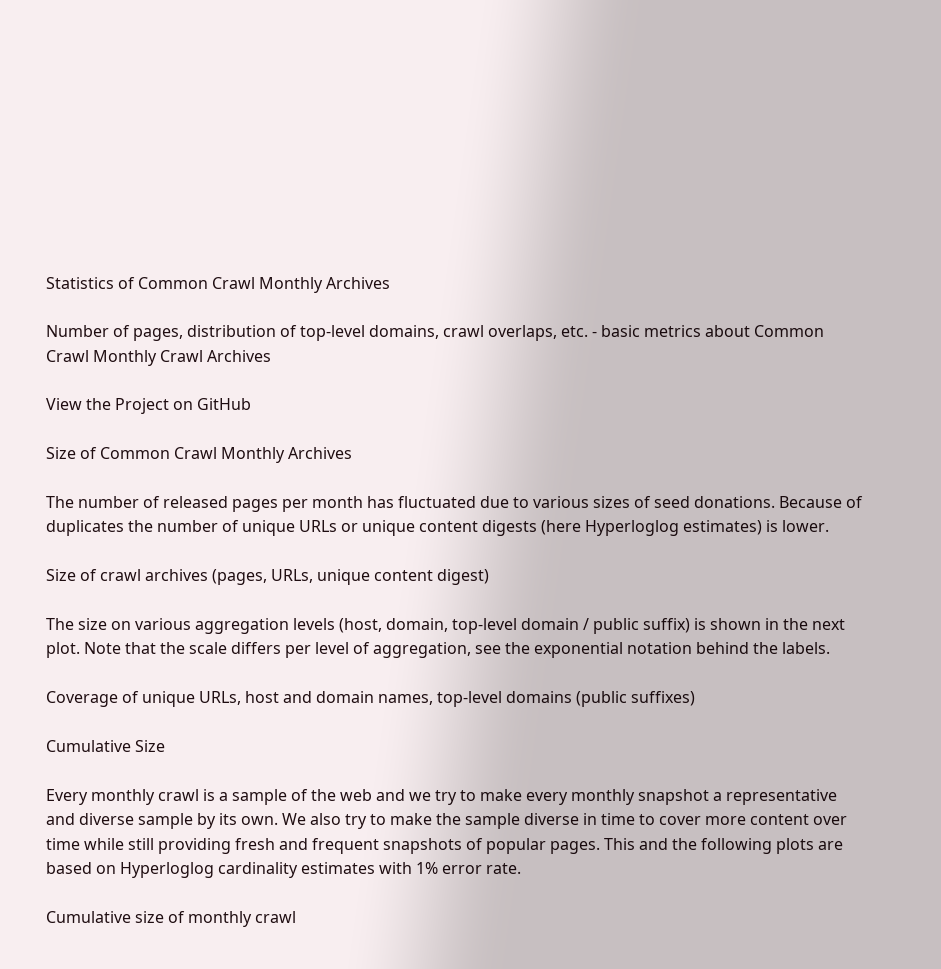Statistics of Common Crawl Monthly Archives

Number of pages, distribution of top-level domains, crawl overlaps, etc. - basic metrics about Common Crawl Monthly Crawl Archives

View the Project on GitHub

Size of Common Crawl Monthly Archives

The number of released pages per month has fluctuated due to various sizes of seed donations. Because of duplicates the number of unique URLs or unique content digests (here Hyperloglog estimates) is lower.

Size of crawl archives (pages, URLs, unique content digest)

The size on various aggregation levels (host, domain, top-level domain / public suffix) is shown in the next plot. Note that the scale differs per level of aggregation, see the exponential notation behind the labels.

Coverage of unique URLs, host and domain names, top-level domains (public suffixes)

Cumulative Size

Every monthly crawl is a sample of the web and we try to make every monthly snapshot a representative and diverse sample by its own. We also try to make the sample diverse in time to cover more content over time while still providing fresh and frequent snapshots of popular pages. This and the following plots are based on Hyperloglog cardinality estimates with 1% error rate.

Cumulative size of monthly crawl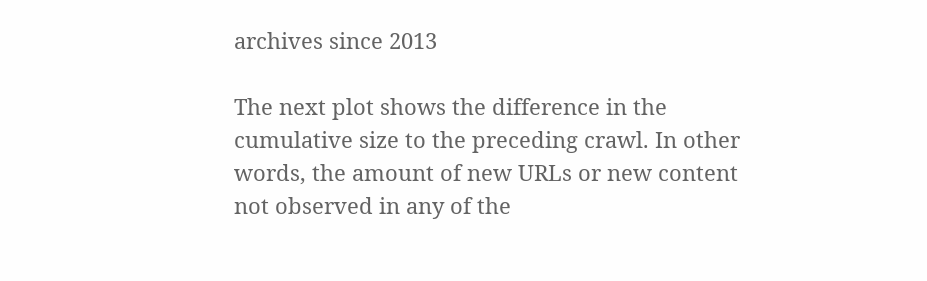archives since 2013

The next plot shows the difference in the cumulative size to the preceding crawl. In other words, the amount of new URLs or new content not observed in any of the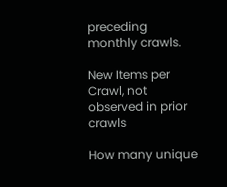preceding monthly crawls.

New Items per Crawl, not observed in prior crawls

How many unique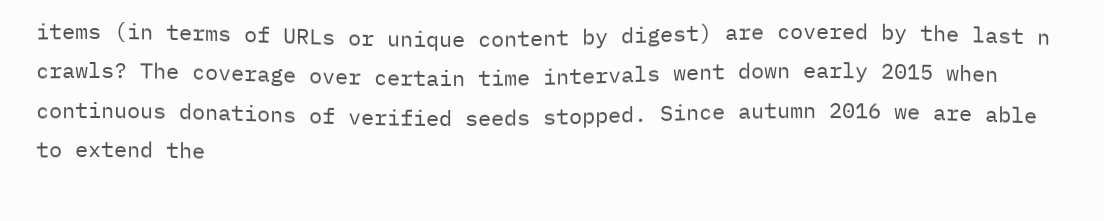items (in terms of URLs or unique content by digest) are covered by the last n crawls? The coverage over certain time intervals went down early 2015 when continuous donations of verified seeds stopped. Since autumn 2016 we are able to extend the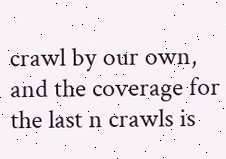crawl by our own, and the coverage for the last n crawls is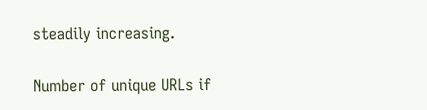steadily increasing.

Number of unique URLs if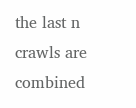the last n crawls are combined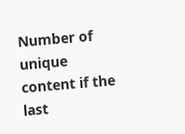Number of unique content if the last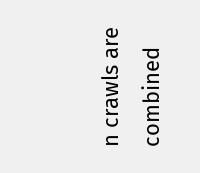n crawls are combined